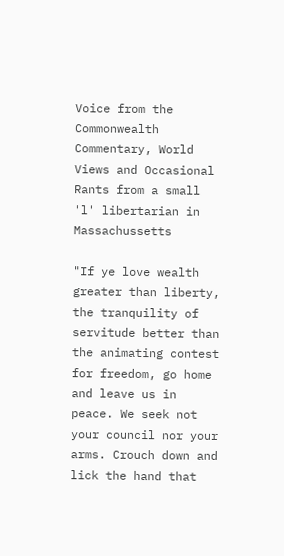Voice from the Commonwealth
Commentary, World Views and Occasional Rants from a small 'l' libertarian in Massachussetts

"If ye love wealth greater than liberty, the tranquility of servitude better than the animating contest for freedom, go home and leave us in peace. We seek not your council nor your arms. Crouch down and lick the hand that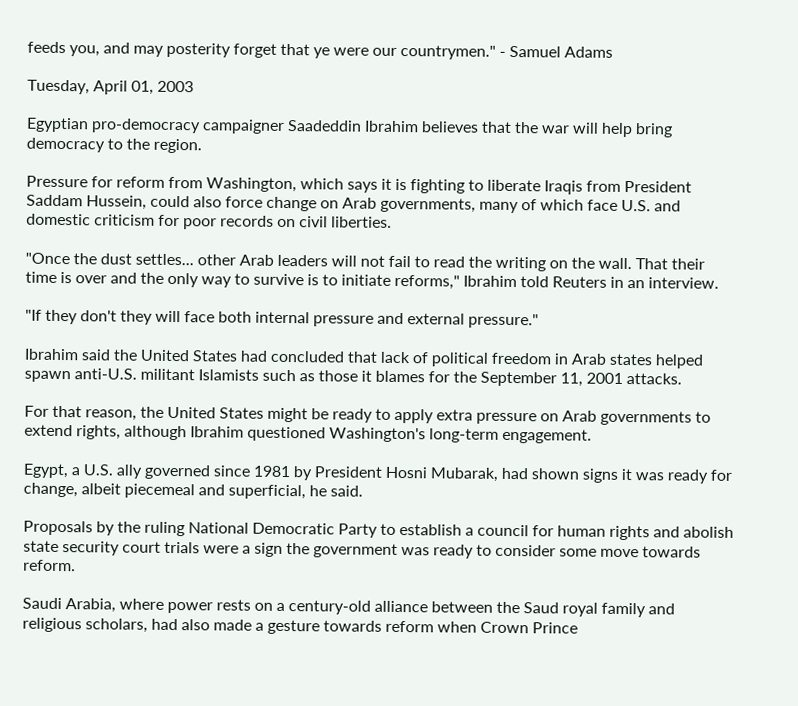feeds you, and may posterity forget that ye were our countrymen." - Samuel Adams

Tuesday, April 01, 2003

Egyptian pro-democracy campaigner Saadeddin Ibrahim believes that the war will help bring democracy to the region.

Pressure for reform from Washington, which says it is fighting to liberate Iraqis from President Saddam Hussein, could also force change on Arab governments, many of which face U.S. and domestic criticism for poor records on civil liberties.

"Once the dust settles... other Arab leaders will not fail to read the writing on the wall. That their time is over and the only way to survive is to initiate reforms," Ibrahim told Reuters in an interview.

"If they don't they will face both internal pressure and external pressure."

Ibrahim said the United States had concluded that lack of political freedom in Arab states helped spawn anti-U.S. militant Islamists such as those it blames for the September 11, 2001 attacks.

For that reason, the United States might be ready to apply extra pressure on Arab governments to extend rights, although Ibrahim questioned Washington's long-term engagement.

Egypt, a U.S. ally governed since 1981 by President Hosni Mubarak, had shown signs it was ready for change, albeit piecemeal and superficial, he said.

Proposals by the ruling National Democratic Party to establish a council for human rights and abolish state security court trials were a sign the government was ready to consider some move towards reform.

Saudi Arabia, where power rests on a century-old alliance between the Saud royal family and religious scholars, had also made a gesture towards reform when Crown Prince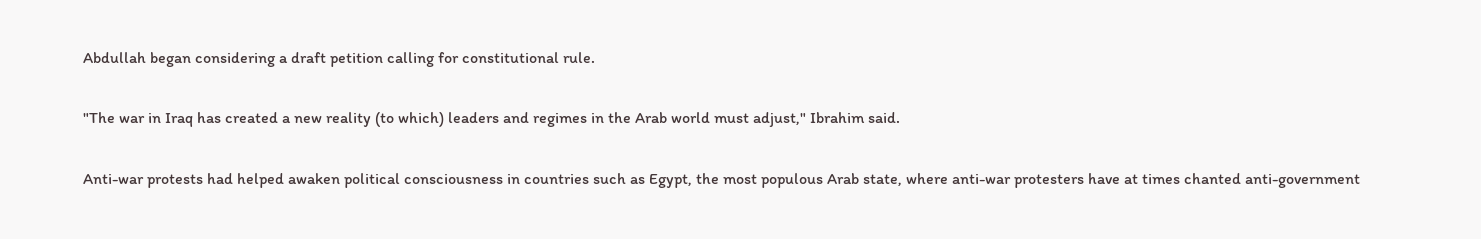Abdullah began considering a draft petition calling for constitutional rule.

"The war in Iraq has created a new reality (to which) leaders and regimes in the Arab world must adjust," Ibrahim said.

Anti-war protests had helped awaken political consciousness in countries such as Egypt, the most populous Arab state, where anti-war protesters have at times chanted anti-government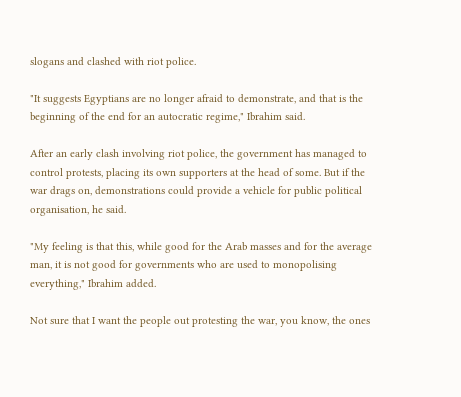slogans and clashed with riot police.

"It suggests Egyptians are no longer afraid to demonstrate, and that is the beginning of the end for an autocratic regime," Ibrahim said.

After an early clash involving riot police, the government has managed to control protests, placing its own supporters at the head of some. But if the war drags on, demonstrations could provide a vehicle for public political organisation, he said.

"My feeling is that this, while good for the Arab masses and for the average man, it is not good for governments who are used to monopolising everything," Ibrahim added.

Not sure that I want the people out protesting the war, you know, the ones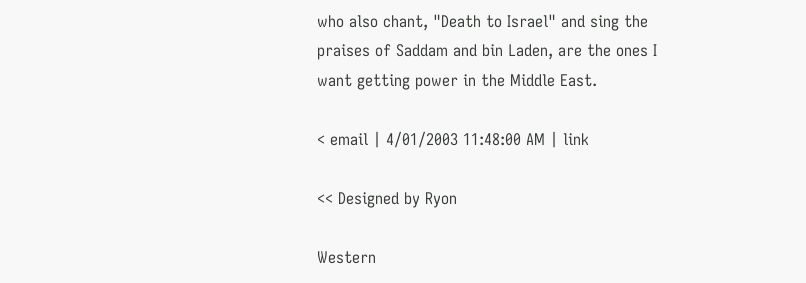who also chant, "Death to Israel" and sing the praises of Saddam and bin Laden, are the ones I want getting power in the Middle East.

< email | 4/01/2003 11:48:00 AM | link

<< Designed by Ryon

Western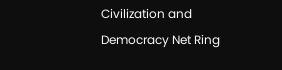Civilization and Democracy Net Ring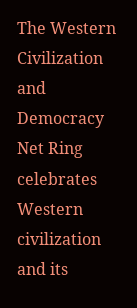The Western Civilization and Democracy Net Ring celebrates Western civilization and its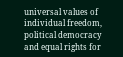universal values of individual freedom, political democracy and equal rights for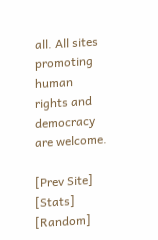all. All sites promoting human rights and democracy are welcome.

[Prev Site] [Stats] [Random]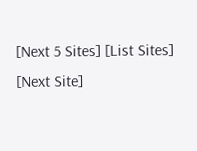[Next 5 Sites] [List Sites] [Next Site]